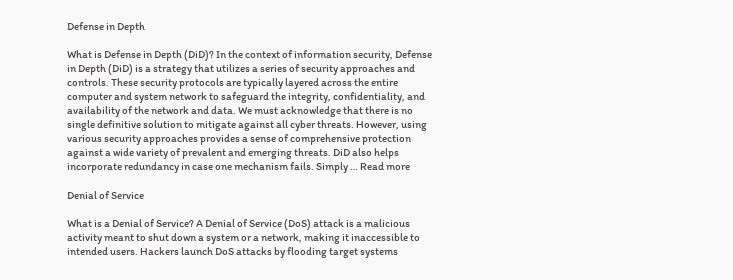Defense in Depth

What is Defense in Depth (DiD)? In the context of information security, Defense in Depth (DiD) is a strategy that utilizes a series of security approaches and controls. These security protocols are typically layered across the entire computer and system network to safeguard the integrity, confidentiality, and availability of the network and data. We must acknowledge that there is no single definitive solution to mitigate against all cyber threats. However, using various security approaches provides a sense of comprehensive protection against a wide variety of prevalent and emerging threats. DiD also helps incorporate redundancy in case one mechanism fails. Simply … Read more

Denial of Service

What is a Denial of Service? A Denial of Service (DoS) attack is a malicious activity meant to shut down a system or a network, making it inaccessible to intended users. Hackers launch DoS attacks by flooding target systems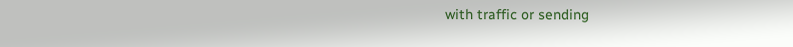with traffic or sending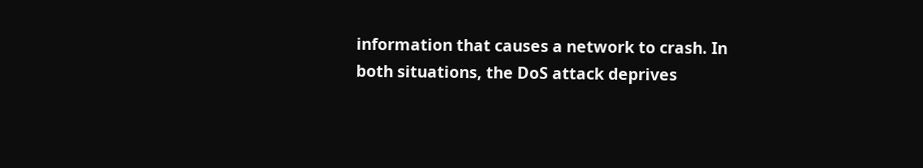information that causes a network to crash. In both situations, the DoS attack deprives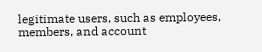legitimate users, such as employees, members, and account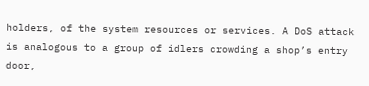holders, of the system resources or services. A DoS attack is analogous to a group of idlers crowding a shop’s entry door,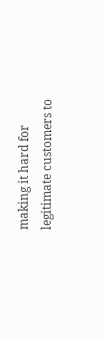making it hard for legitimate customers to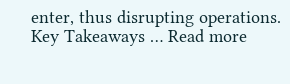enter, thus disrupting operations. Key Takeaways … Read more